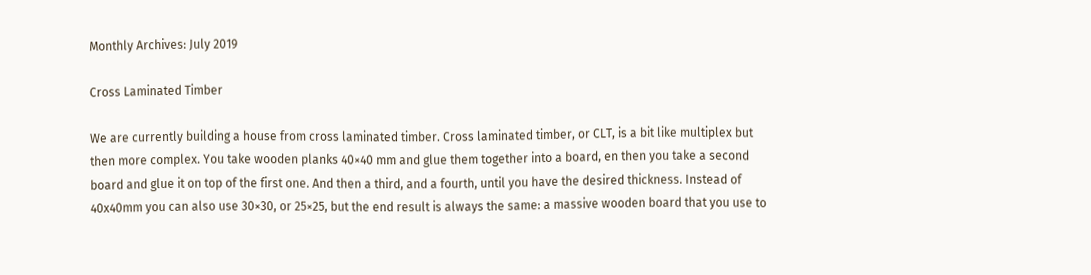Monthly Archives: July 2019

Cross Laminated Timber

We are currently building a house from cross laminated timber. Cross laminated timber, or CLT, is a bit like multiplex but then more complex. You take wooden planks 40×40 mm and glue them together into a board, en then you take a second board and glue it on top of the first one. And then a third, and a fourth, until you have the desired thickness. Instead of 40x40mm you can also use 30×30, or 25×25, but the end result is always the same: a massive wooden board that you use to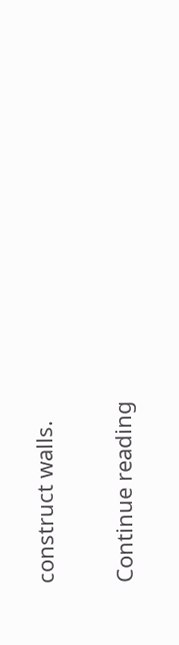construct walls.

Continue reading